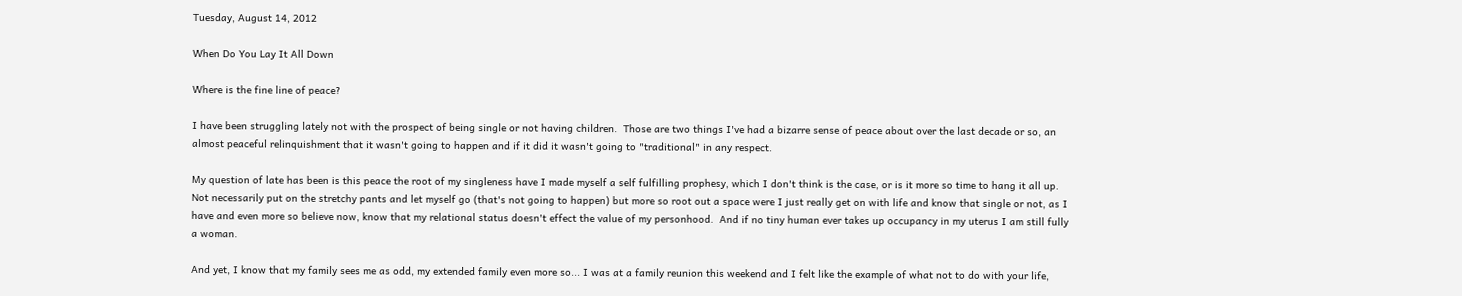Tuesday, August 14, 2012

When Do You Lay It All Down

Where is the fine line of peace?

I have been struggling lately not with the prospect of being single or not having children.  Those are two things I've had a bizarre sense of peace about over the last decade or so, an almost peaceful relinquishment that it wasn't going to happen and if it did it wasn't going to "traditional" in any respect.

My question of late has been is this peace the root of my singleness have I made myself a self fulfilling prophesy, which I don't think is the case, or is it more so time to hang it all up.  Not necessarily put on the stretchy pants and let myself go (that's not going to happen) but more so root out a space were I just really get on with life and know that single or not, as I have and even more so believe now, know that my relational status doesn't effect the value of my personhood.  And if no tiny human ever takes up occupancy in my uterus I am still fully a woman.

And yet, I know that my family sees me as odd, my extended family even more so... I was at a family reunion this weekend and I felt like the example of what not to do with your life,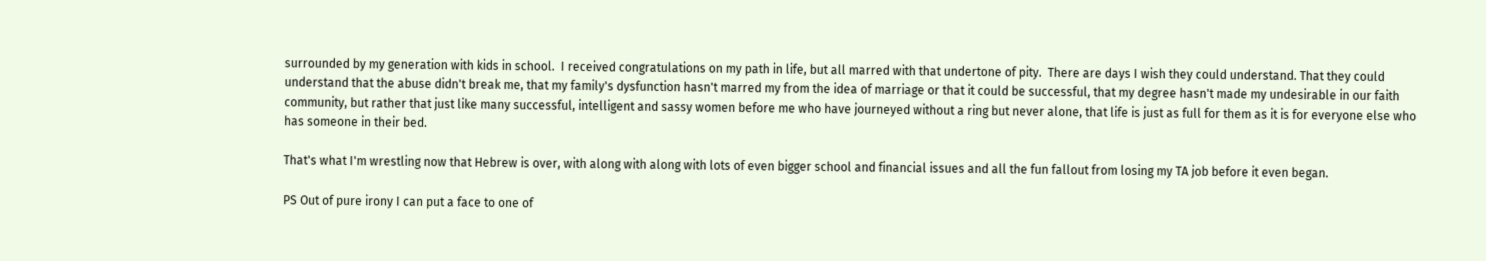surrounded by my generation with kids in school.  I received congratulations on my path in life, but all marred with that undertone of pity.  There are days I wish they could understand. That they could understand that the abuse didn't break me, that my family's dysfunction hasn't marred my from the idea of marriage or that it could be successful, that my degree hasn't made my undesirable in our faith community, but rather that just like many successful, intelligent and sassy women before me who have journeyed without a ring but never alone, that life is just as full for them as it is for everyone else who has someone in their bed.

That's what I'm wrestling now that Hebrew is over, with along with along with lots of even bigger school and financial issues and all the fun fallout from losing my TA job before it even began.

PS Out of pure irony I can put a face to one of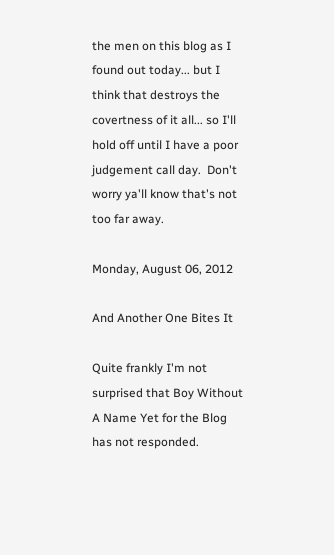the men on this blog as I found out today... but I think that destroys the covertness of it all... so I'll hold off until I have a poor judgement call day.  Don't worry ya'll know that's not too far away.

Monday, August 06, 2012

And Another One Bites It

Quite frankly I'm not surprised that Boy Without A Name Yet for the Blog has not responded.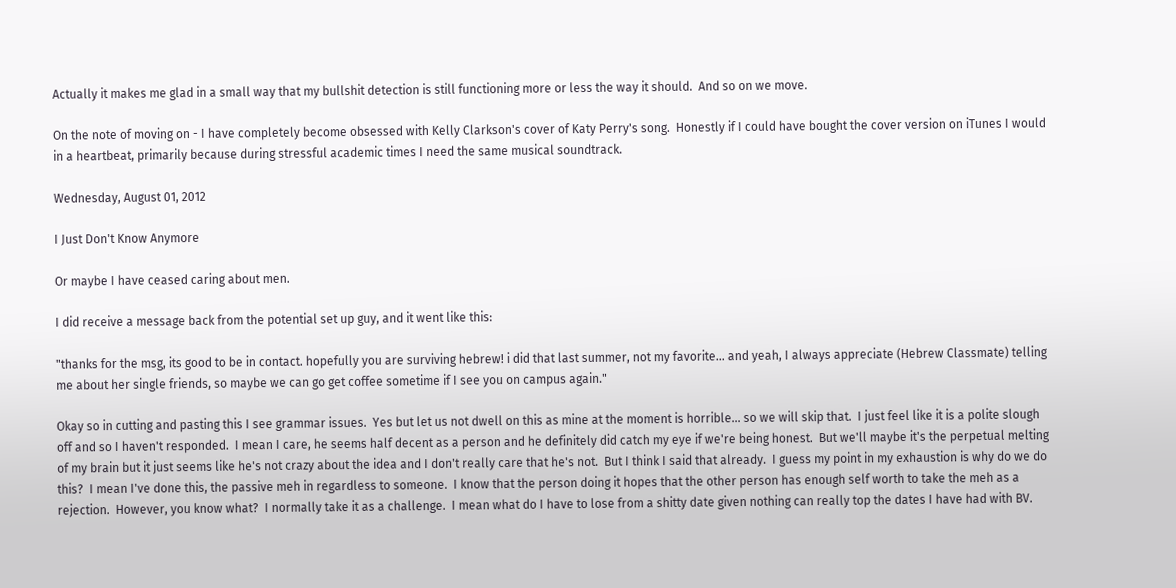Actually it makes me glad in a small way that my bullshit detection is still functioning more or less the way it should.  And so on we move.

On the note of moving on - I have completely become obsessed with Kelly Clarkson's cover of Katy Perry's song.  Honestly if I could have bought the cover version on iTunes I would in a heartbeat, primarily because during stressful academic times I need the same musical soundtrack.

Wednesday, August 01, 2012

I Just Don't Know Anymore

Or maybe I have ceased caring about men.

I did receive a message back from the potential set up guy, and it went like this:

"thanks for the msg, its good to be in contact. hopefully you are surviving hebrew! i did that last summer, not my favorite... and yeah, I always appreciate (Hebrew Classmate) telling me about her single friends, so maybe we can go get coffee sometime if I see you on campus again."

Okay so in cutting and pasting this I see grammar issues.  Yes but let us not dwell on this as mine at the moment is horrible... so we will skip that.  I just feel like it is a polite slough off and so I haven't responded.  I mean I care, he seems half decent as a person and he definitely did catch my eye if we're being honest.  But we'll maybe it's the perpetual melting of my brain but it just seems like he's not crazy about the idea and I don't really care that he's not.  But I think I said that already.  I guess my point in my exhaustion is why do we do this?  I mean I've done this, the passive meh in regardless to someone.  I know that the person doing it hopes that the other person has enough self worth to take the meh as a rejection.  However, you know what?  I normally take it as a challenge.  I mean what do I have to lose from a shitty date given nothing can really top the dates I have had with BV.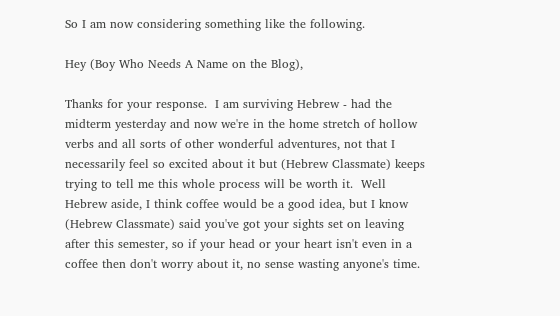So I am now considering something like the following.

Hey (Boy Who Needs A Name on the Blog),

Thanks for your response.  I am surviving Hebrew - had the midterm yesterday and now we're in the home stretch of hollow verbs and all sorts of other wonderful adventures, not that I necessarily feel so excited about it but (Hebrew Classmate) keeps trying to tell me this whole process will be worth it.  Well Hebrew aside, I think coffee would be a good idea, but I know (Hebrew Classmate) said you've got your sights set on leaving after this semester, so if your head or your heart isn't even in a coffee then don't worry about it, no sense wasting anyone's time.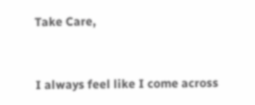Take Care,


I always feel like I come across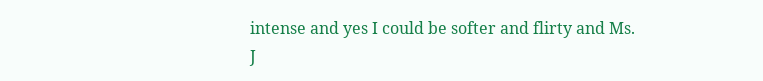intense and yes I could be softer and flirty and Ms. J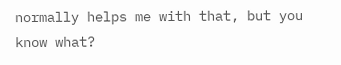normally helps me with that, but you know what?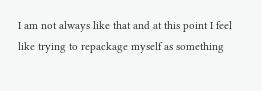I am not always like that and at this point I feel like trying to repackage myself as something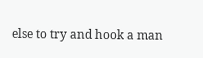else to try and hook a man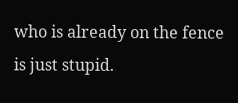who is already on the fence is just stupid.